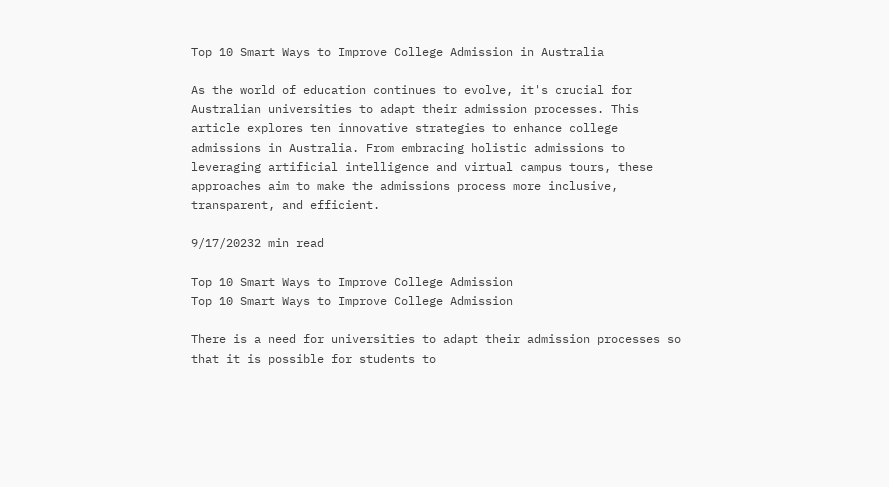Top 10 Smart Ways to Improve College Admission in Australia

As the world of education continues to evolve, it's crucial for Australian universities to adapt their admission processes. This article explores ten innovative strategies to enhance college admissions in Australia. From embracing holistic admissions to leveraging artificial intelligence and virtual campus tours, these approaches aim to make the admissions process more inclusive, transparent, and efficient.

9/17/20232 min read

Top 10 Smart Ways to Improve College Admission
Top 10 Smart Ways to Improve College Admission

There is a need for universities to adapt their admission processes so that it is possible for students to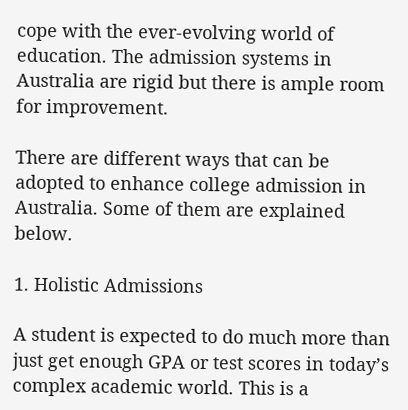cope with the ever-evolving world of education. The admission systems in Australia are rigid but there is ample room for improvement.

There are different ways that can be adopted to enhance college admission in Australia. Some of them are explained below.

1. Holistic Admissions

A student is expected to do much more than just get enough GPA or test scores in today’s complex academic world. This is a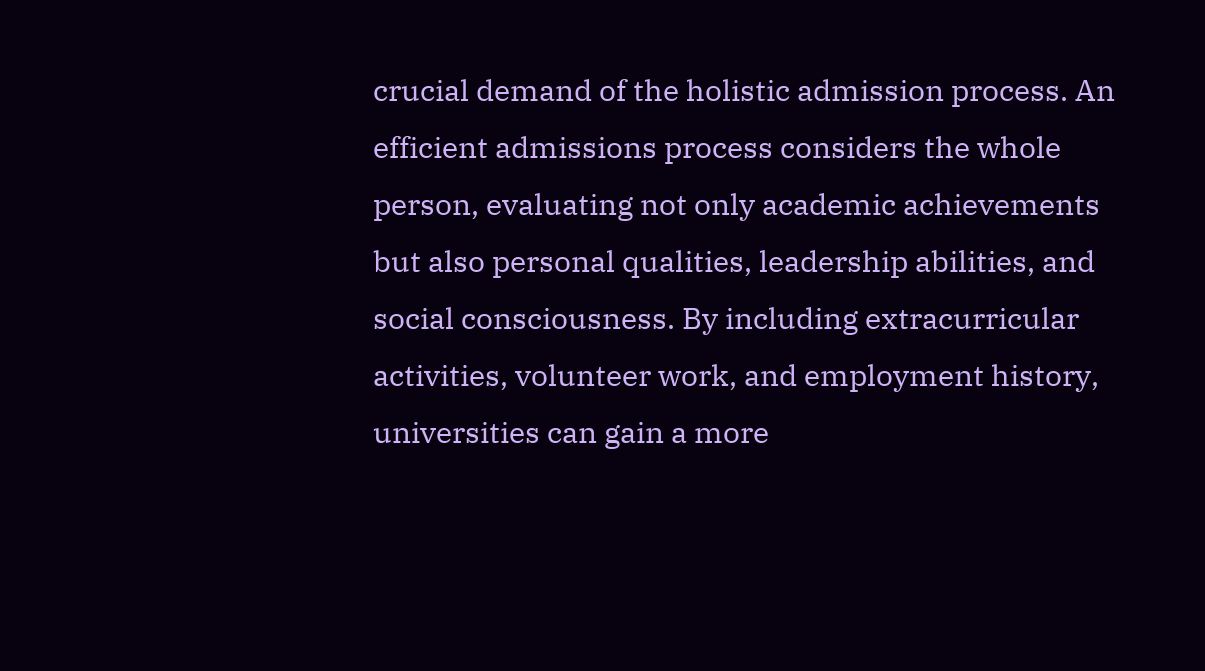crucial demand of the holistic admission process. An efficient admissions process considers the whole person, evaluating not only academic achievements but also personal qualities, leadership abilities, and social consciousness. By including extracurricular activities, volunteer work, and employment history, universities can gain a more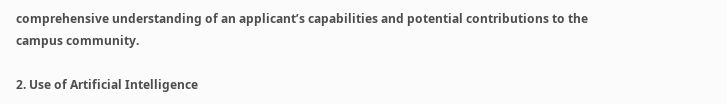comprehensive understanding of an applicant’s capabilities and potential contributions to the campus community.

2. Use of Artificial Intelligence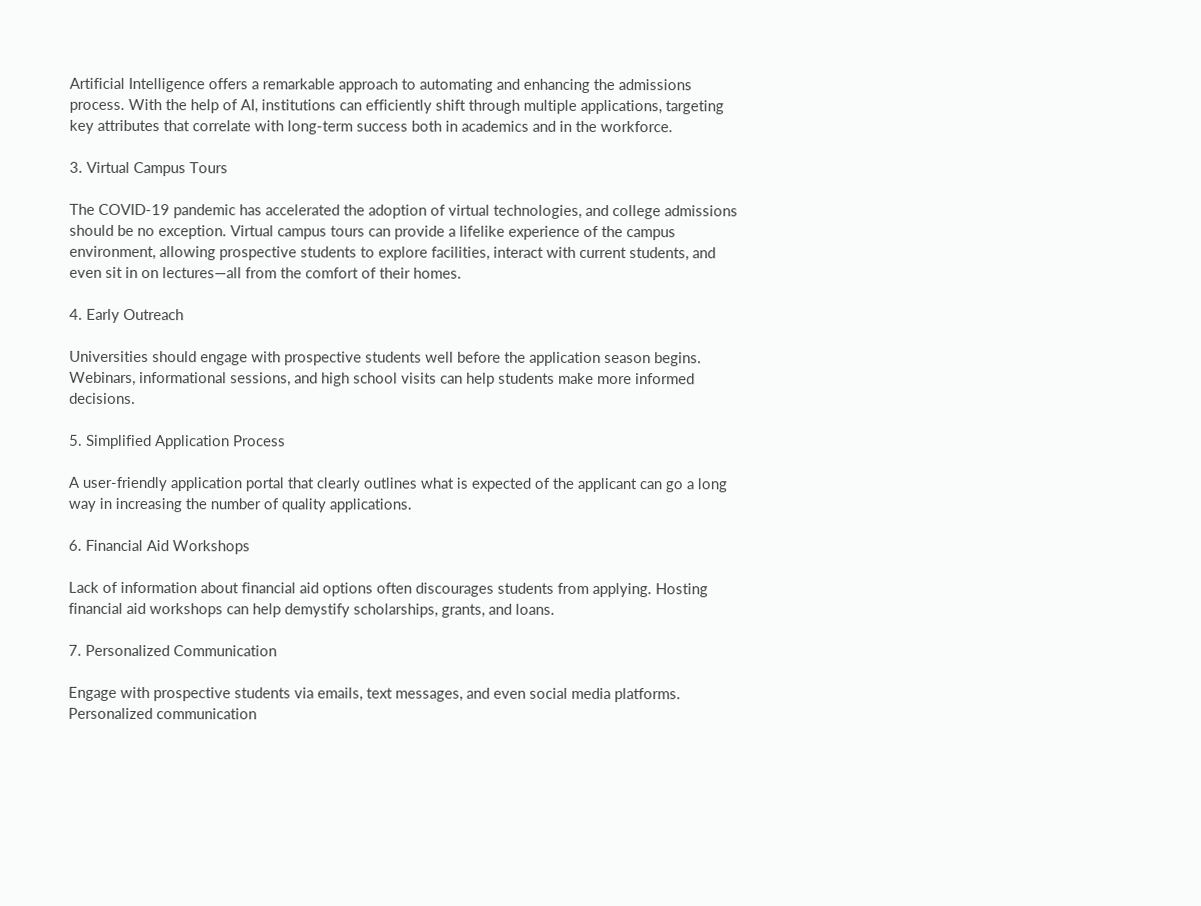Artificial Intelligence offers a remarkable approach to automating and enhancing the admissions process. With the help of AI, institutions can efficiently shift through multiple applications, targeting key attributes that correlate with long-term success both in academics and in the workforce.

3. Virtual Campus Tours

The COVID-19 pandemic has accelerated the adoption of virtual technologies, and college admissions should be no exception. Virtual campus tours can provide a lifelike experience of the campus environment, allowing prospective students to explore facilities, interact with current students, and even sit in on lectures—all from the comfort of their homes.

4. Early Outreach

Universities should engage with prospective students well before the application season begins. Webinars, informational sessions, and high school visits can help students make more informed decisions.

5. Simplified Application Process

A user-friendly application portal that clearly outlines what is expected of the applicant can go a long way in increasing the number of quality applications.

6. Financial Aid Workshops

Lack of information about financial aid options often discourages students from applying. Hosting financial aid workshops can help demystify scholarships, grants, and loans.

7. Personalized Communication

Engage with prospective students via emails, text messages, and even social media platforms. Personalized communication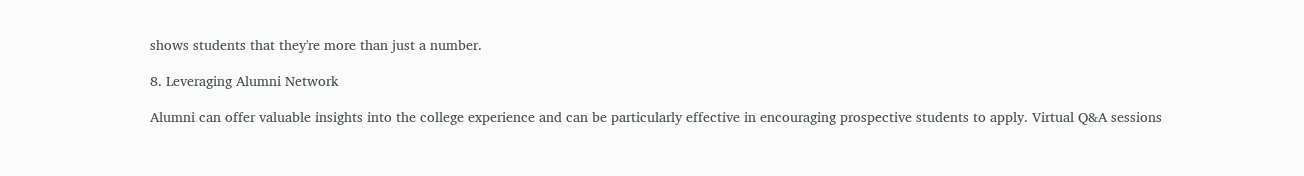shows students that they're more than just a number.

8. Leveraging Alumni Network

Alumni can offer valuable insights into the college experience and can be particularly effective in encouraging prospective students to apply. Virtual Q&A sessions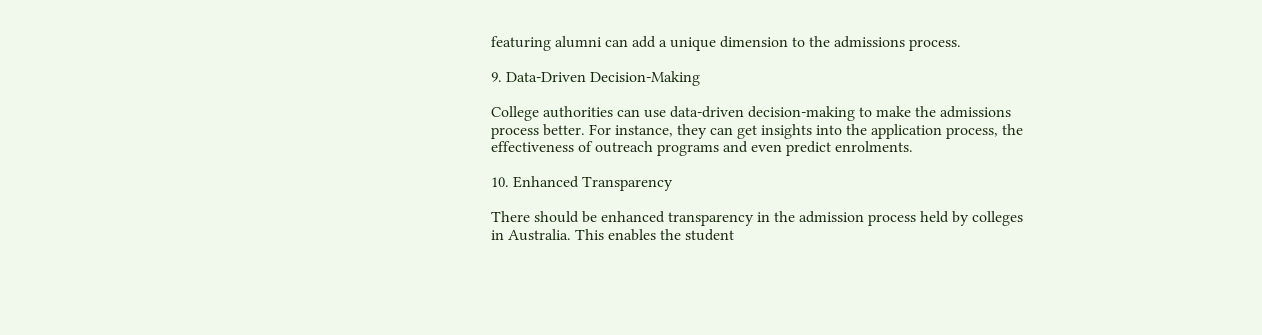featuring alumni can add a unique dimension to the admissions process.

9. Data-Driven Decision-Making

College authorities can use data-driven decision-making to make the admissions process better. For instance, they can get insights into the application process, the effectiveness of outreach programs and even predict enrolments.

10. Enhanced Transparency

There should be enhanced transparency in the admission process held by colleges in Australia. This enables the student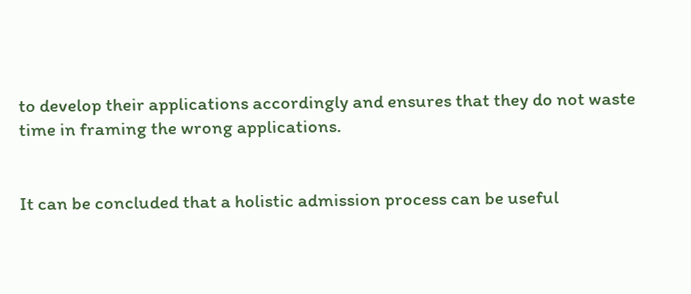to develop their applications accordingly and ensures that they do not waste time in framing the wrong applications.


It can be concluded that a holistic admission process can be useful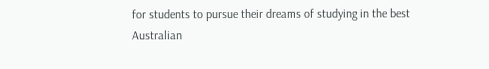for students to pursue their dreams of studying in the best Australian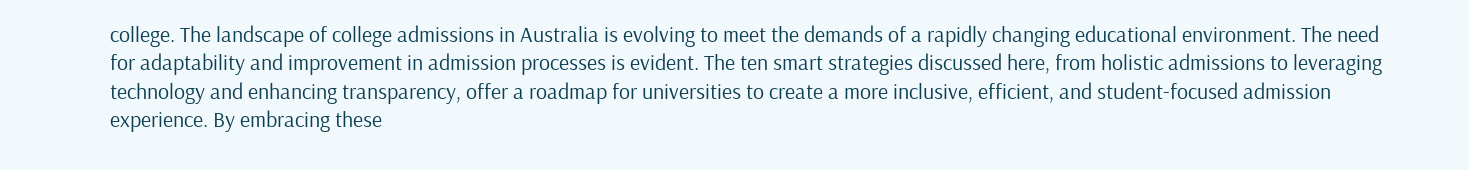college. The landscape of college admissions in Australia is evolving to meet the demands of a rapidly changing educational environment. The need for adaptability and improvement in admission processes is evident. The ten smart strategies discussed here, from holistic admissions to leveraging technology and enhancing transparency, offer a roadmap for universities to create a more inclusive, efficient, and student-focused admission experience. By embracing these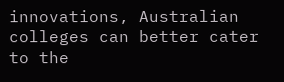innovations, Australian colleges can better cater to the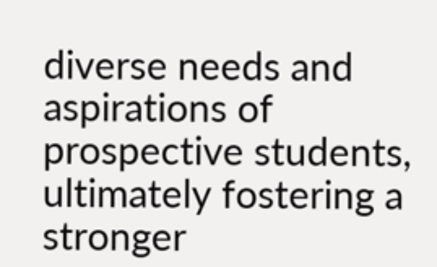diverse needs and aspirations of prospective students, ultimately fostering a stronger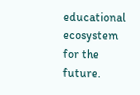educational ecosystem for the future.